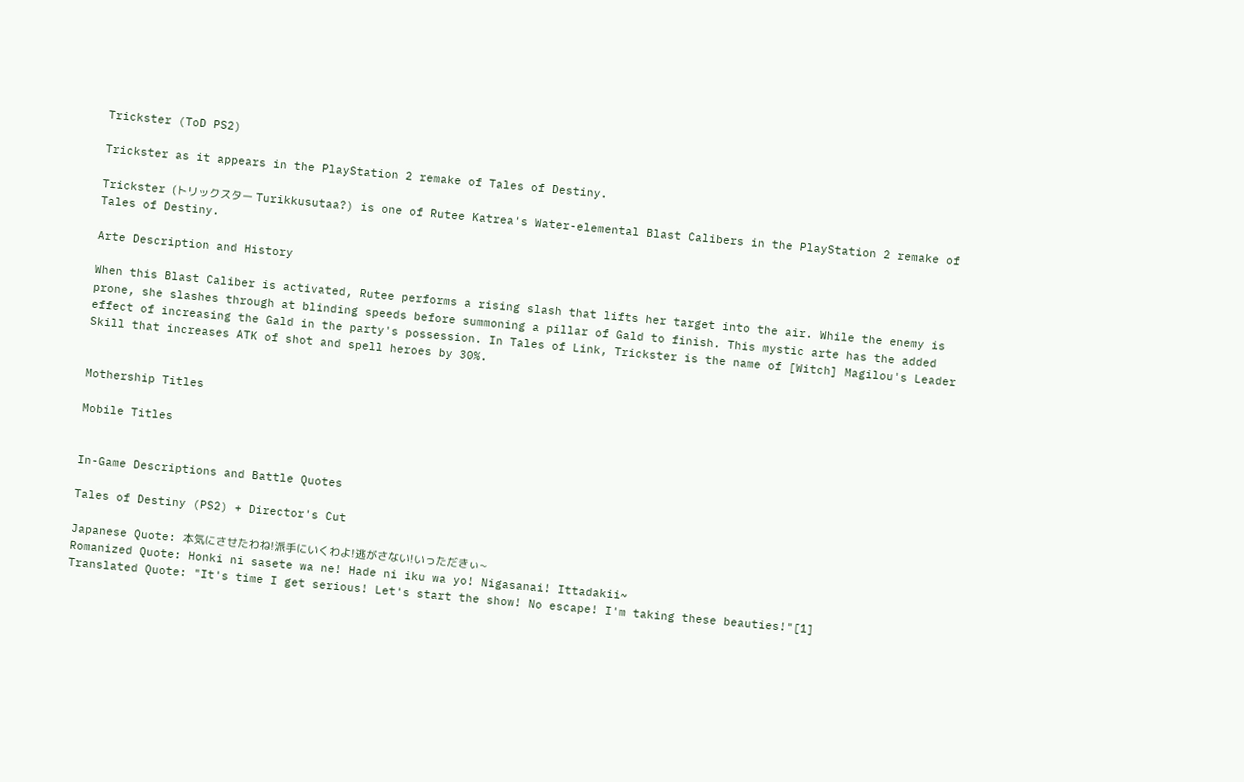Trickster (ToD PS2)

Trickster as it appears in the PlayStation 2 remake of Tales of Destiny.

Trickster (トリックスター Turikkusutaa?) is one of Rutee Katrea's Water-elemental Blast Calibers in the PlayStation 2 remake of Tales of Destiny.

Arte Description and History

When this Blast Caliber is activated, Rutee performs a rising slash that lifts her target into the air. While the enemy is prone, she slashes through at blinding speeds before summoning a pillar of Gald to finish. This mystic arte has the added effect of increasing the Gald in the party's possession. In Tales of Link, Trickster is the name of [Witch] Magilou's Leader Skill that increases ATK of shot and spell heroes by 30%.


Mothership Titles

Mobile Titles


In-Game Descriptions and Battle Quotes

Tales of Destiny (PS2) + Director's Cut

Japanese Quote: 本気にさせたわね!派手にいくわよ!逃がさない!いっただきぃ~
Romanized Quote: Honki ni sasete wa ne! Hade ni iku wa yo! Nigasanai! Ittadakii~
Translated Quote: "It's time I get serious! Let's start the show! No escape! I'm taking these beauties!"[1]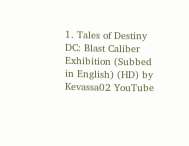1. Tales of Destiny DC: Blast Caliber Exhibition (Subbed in English) (HD) by Kevassa02 YouTube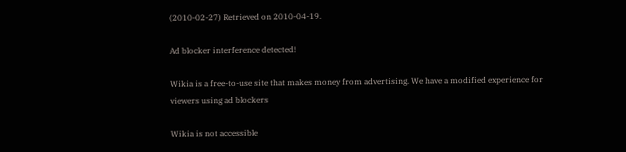(2010-02-27) Retrieved on 2010-04-19.

Ad blocker interference detected!

Wikia is a free-to-use site that makes money from advertising. We have a modified experience for viewers using ad blockers

Wikia is not accessible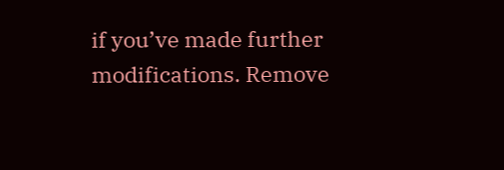if you’ve made further modifications. Remove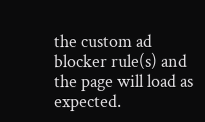the custom ad blocker rule(s) and the page will load as expected.